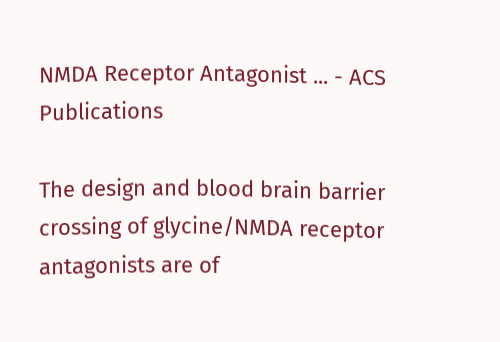NMDA Receptor Antagonist ... - ACS Publications

The design and blood brain barrier crossing of glycine/NMDA receptor antagonists are of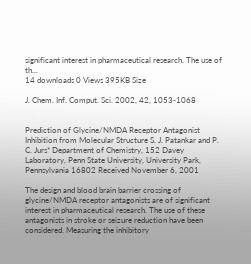significant interest in pharmaceutical research. The use of th...
14 downloads 0 Views 395KB Size

J. Chem. Inf. Comput. Sci. 2002, 42, 1053-1068


Prediction of Glycine/NMDA Receptor Antagonist Inhibition from Molecular Structure S. J. Patankar and P. C. Jurs* Department of Chemistry, 152 Davey Laboratory, Penn State University, University Park, Pennsylvania 16802 Received November 6, 2001

The design and blood brain barrier crossing of glycine/NMDA receptor antagonists are of significant interest in pharmaceutical research. The use of these antagonists in stroke or seizure reduction have been considered. Measuring the inhibitory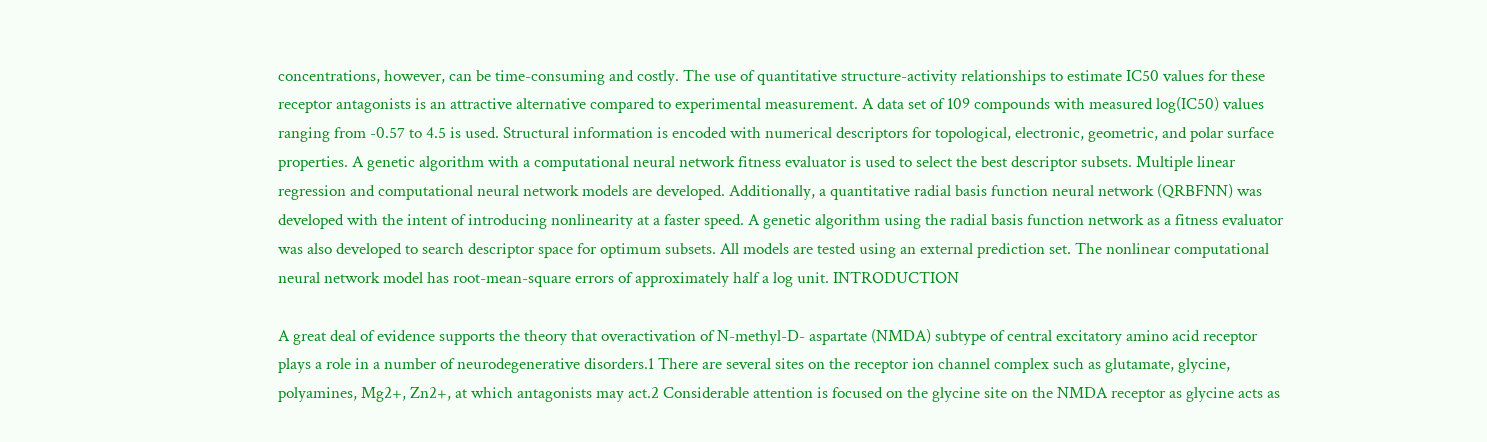concentrations, however, can be time-consuming and costly. The use of quantitative structure-activity relationships to estimate IC50 values for these receptor antagonists is an attractive alternative compared to experimental measurement. A data set of 109 compounds with measured log(IC50) values ranging from -0.57 to 4.5 is used. Structural information is encoded with numerical descriptors for topological, electronic, geometric, and polar surface properties. A genetic algorithm with a computational neural network fitness evaluator is used to select the best descriptor subsets. Multiple linear regression and computational neural network models are developed. Additionally, a quantitative radial basis function neural network (QRBFNN) was developed with the intent of introducing nonlinearity at a faster speed. A genetic algorithm using the radial basis function network as a fitness evaluator was also developed to search descriptor space for optimum subsets. All models are tested using an external prediction set. The nonlinear computational neural network model has root-mean-square errors of approximately half a log unit. INTRODUCTION

A great deal of evidence supports the theory that overactivation of N-methyl-D- aspartate (NMDA) subtype of central excitatory amino acid receptor plays a role in a number of neurodegenerative disorders.1 There are several sites on the receptor ion channel complex such as glutamate, glycine, polyamines, Mg2+, Zn2+, at which antagonists may act.2 Considerable attention is focused on the glycine site on the NMDA receptor as glycine acts as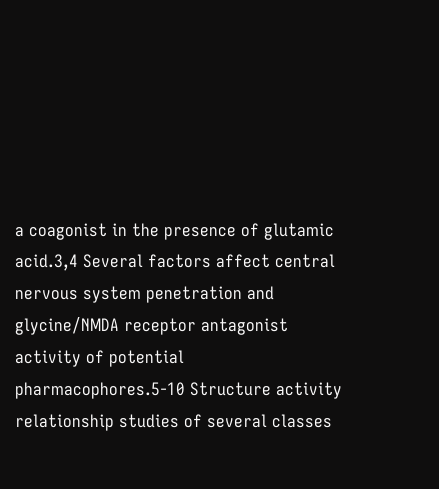a coagonist in the presence of glutamic acid.3,4 Several factors affect central nervous system penetration and glycine/NMDA receptor antagonist activity of potential pharmacophores.5-10 Structure activity relationship studies of several classes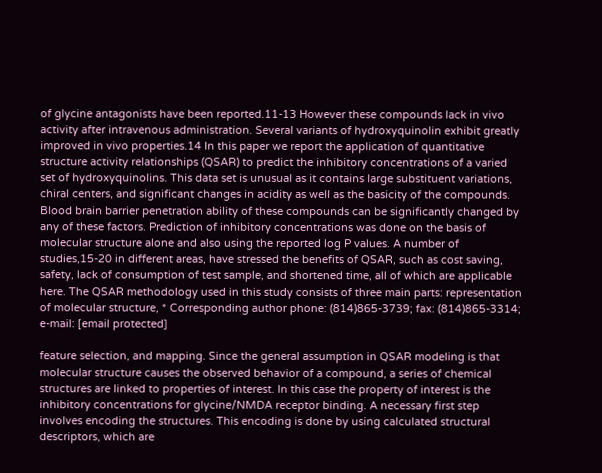of glycine antagonists have been reported.11-13 However these compounds lack in vivo activity after intravenous administration. Several variants of hydroxyquinolin exhibit greatly improved in vivo properties.14 In this paper we report the application of quantitative structure activity relationships (QSAR) to predict the inhibitory concentrations of a varied set of hydroxyquinolins. This data set is unusual as it contains large substituent variations, chiral centers, and significant changes in acidity as well as the basicity of the compounds. Blood brain barrier penetration ability of these compounds can be significantly changed by any of these factors. Prediction of inhibitory concentrations was done on the basis of molecular structure alone and also using the reported log P values. A number of studies,15-20 in different areas, have stressed the benefits of QSAR, such as cost saving, safety, lack of consumption of test sample, and shortened time, all of which are applicable here. The QSAR methodology used in this study consists of three main parts: representation of molecular structure, * Corresponding author phone: (814)865-3739; fax: (814)865-3314; e-mail: [email protected]

feature selection, and mapping. Since the general assumption in QSAR modeling is that molecular structure causes the observed behavior of a compound, a series of chemical structures are linked to properties of interest. In this case the property of interest is the inhibitory concentrations for glycine/NMDA receptor binding. A necessary first step involves encoding the structures. This encoding is done by using calculated structural descriptors, which are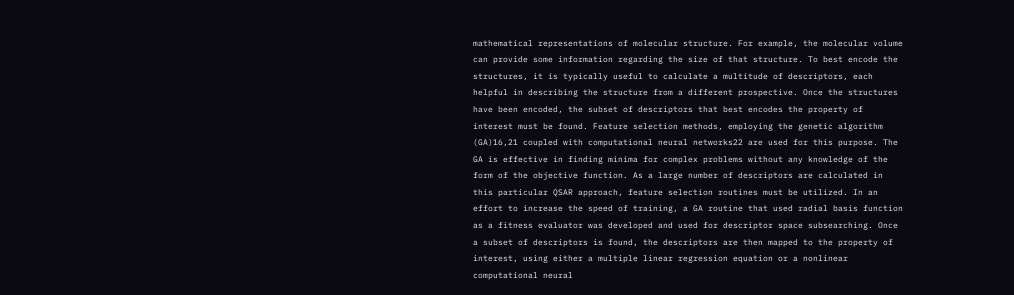mathematical representations of molecular structure. For example, the molecular volume can provide some information regarding the size of that structure. To best encode the structures, it is typically useful to calculate a multitude of descriptors, each helpful in describing the structure from a different prospective. Once the structures have been encoded, the subset of descriptors that best encodes the property of interest must be found. Feature selection methods, employing the genetic algorithm (GA)16,21 coupled with computational neural networks22 are used for this purpose. The GA is effective in finding minima for complex problems without any knowledge of the form of the objective function. As a large number of descriptors are calculated in this particular QSAR approach, feature selection routines must be utilized. In an effort to increase the speed of training, a GA routine that used radial basis function as a fitness evaluator was developed and used for descriptor space subsearching. Once a subset of descriptors is found, the descriptors are then mapped to the property of interest, using either a multiple linear regression equation or a nonlinear computational neural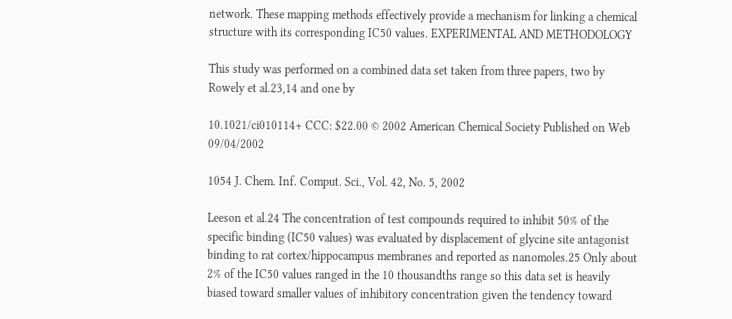network. These mapping methods effectively provide a mechanism for linking a chemical structure with its corresponding IC50 values. EXPERIMENTAL AND METHODOLOGY

This study was performed on a combined data set taken from three papers, two by Rowely et al.23,14 and one by

10.1021/ci010114+ CCC: $22.00 © 2002 American Chemical Society Published on Web 09/04/2002

1054 J. Chem. Inf. Comput. Sci., Vol. 42, No. 5, 2002

Leeson et al.24 The concentration of test compounds required to inhibit 50% of the specific binding (IC50 values) was evaluated by displacement of glycine site antagonist binding to rat cortex/hippocampus membranes and reported as nanomoles.25 Only about 2% of the IC50 values ranged in the 10 thousandths range so this data set is heavily biased toward smaller values of inhibitory concentration given the tendency toward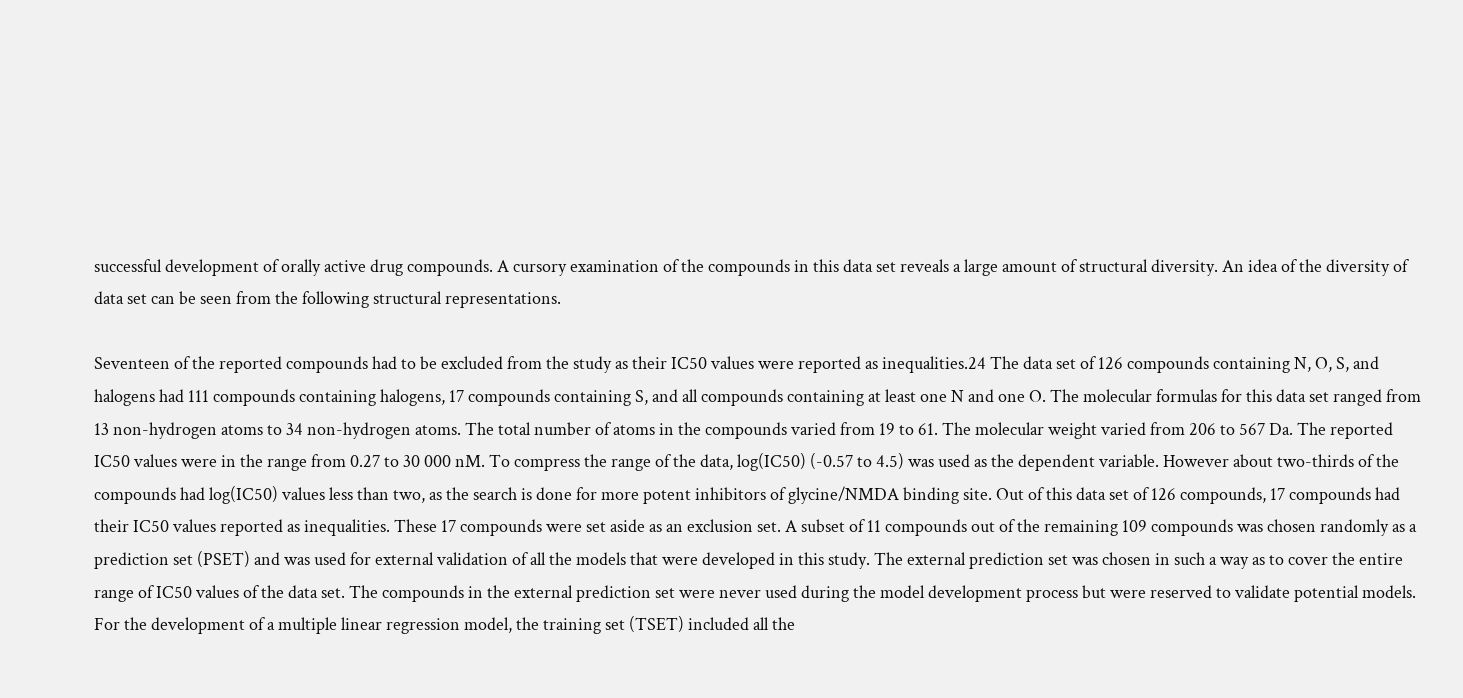successful development of orally active drug compounds. A cursory examination of the compounds in this data set reveals a large amount of structural diversity. An idea of the diversity of data set can be seen from the following structural representations.

Seventeen of the reported compounds had to be excluded from the study as their IC50 values were reported as inequalities.24 The data set of 126 compounds containing N, O, S, and halogens had 111 compounds containing halogens, 17 compounds containing S, and all compounds containing at least one N and one O. The molecular formulas for this data set ranged from 13 non-hydrogen atoms to 34 non-hydrogen atoms. The total number of atoms in the compounds varied from 19 to 61. The molecular weight varied from 206 to 567 Da. The reported IC50 values were in the range from 0.27 to 30 000 nM. To compress the range of the data, log(IC50) (-0.57 to 4.5) was used as the dependent variable. However about two-thirds of the compounds had log(IC50) values less than two, as the search is done for more potent inhibitors of glycine/NMDA binding site. Out of this data set of 126 compounds, 17 compounds had their IC50 values reported as inequalities. These 17 compounds were set aside as an exclusion set. A subset of 11 compounds out of the remaining 109 compounds was chosen randomly as a prediction set (PSET) and was used for external validation of all the models that were developed in this study. The external prediction set was chosen in such a way as to cover the entire range of IC50 values of the data set. The compounds in the external prediction set were never used during the model development process but were reserved to validate potential models. For the development of a multiple linear regression model, the training set (TSET) included all the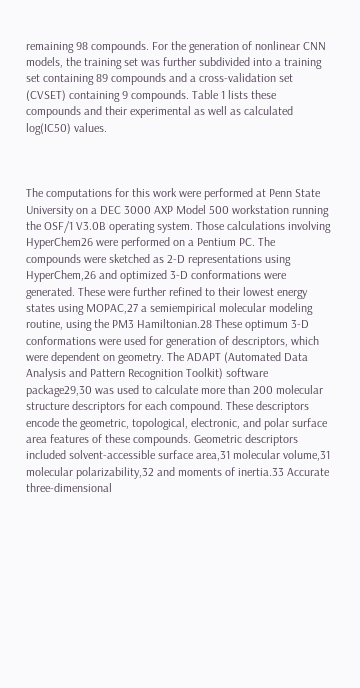remaining 98 compounds. For the generation of nonlinear CNN models, the training set was further subdivided into a training set containing 89 compounds and a cross-validation set (CVSET) containing 9 compounds. Table 1 lists these compounds and their experimental as well as calculated log(IC50) values.



The computations for this work were performed at Penn State University on a DEC 3000 AXP Model 500 workstation running the OSF/1 V3.0B operating system. Those calculations involving HyperChem26 were performed on a Pentium PC. The compounds were sketched as 2-D representations using HyperChem,26 and optimized 3-D conformations were generated. These were further refined to their lowest energy states using MOPAC,27 a semiempirical molecular modeling routine, using the PM3 Hamiltonian.28 These optimum 3-D conformations were used for generation of descriptors, which were dependent on geometry. The ADAPT (Automated Data Analysis and Pattern Recognition Toolkit) software package29,30 was used to calculate more than 200 molecular structure descriptors for each compound. These descriptors encode the geometric, topological, electronic, and polar surface area features of these compounds. Geometric descriptors included solvent-accessible surface area,31 molecular volume,31 molecular polarizability,32 and moments of inertia.33 Accurate three-dimensional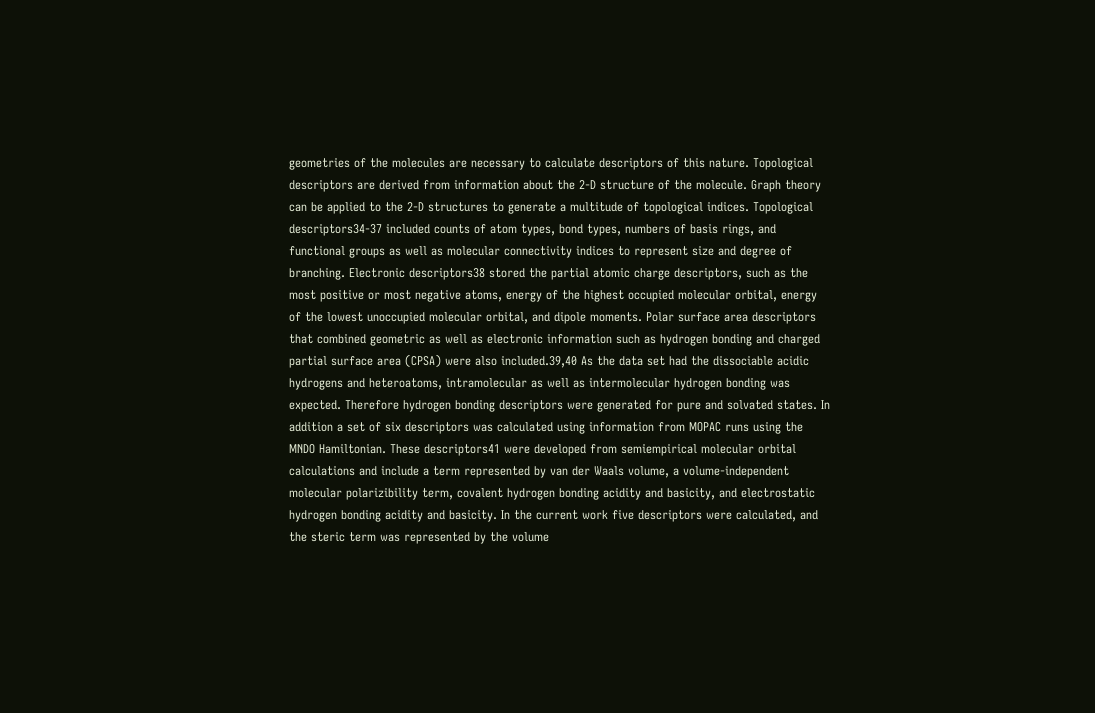geometries of the molecules are necessary to calculate descriptors of this nature. Topological descriptors are derived from information about the 2-D structure of the molecule. Graph theory can be applied to the 2-D structures to generate a multitude of topological indices. Topological descriptors34-37 included counts of atom types, bond types, numbers of basis rings, and functional groups as well as molecular connectivity indices to represent size and degree of branching. Electronic descriptors38 stored the partial atomic charge descriptors, such as the most positive or most negative atoms, energy of the highest occupied molecular orbital, energy of the lowest unoccupied molecular orbital, and dipole moments. Polar surface area descriptors that combined geometric as well as electronic information such as hydrogen bonding and charged partial surface area (CPSA) were also included.39,40 As the data set had the dissociable acidic hydrogens and heteroatoms, intramolecular as well as intermolecular hydrogen bonding was expected. Therefore hydrogen bonding descriptors were generated for pure and solvated states. In addition a set of six descriptors was calculated using information from MOPAC runs using the MNDO Hamiltonian. These descriptors41 were developed from semiempirical molecular orbital calculations and include a term represented by van der Waals volume, a volume-independent molecular polarizibility term, covalent hydrogen bonding acidity and basicity, and electrostatic hydrogen bonding acidity and basicity. In the current work five descriptors were calculated, and the steric term was represented by the volume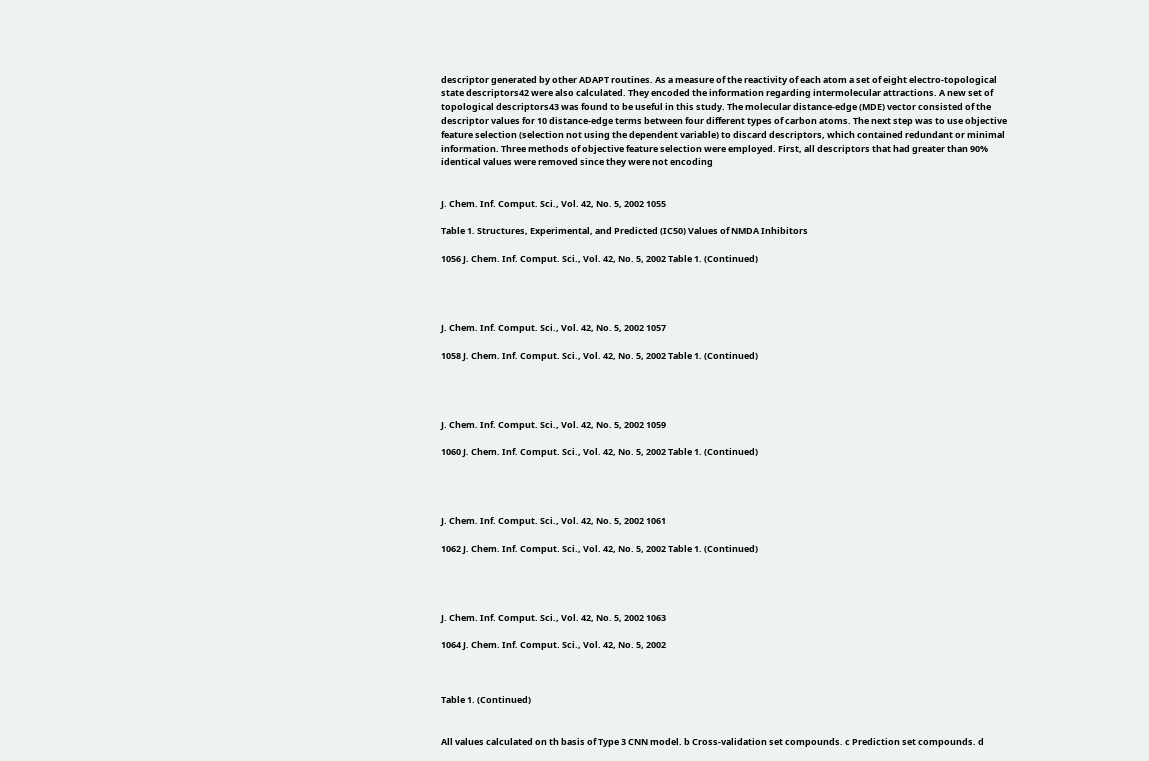descriptor generated by other ADAPT routines. As a measure of the reactivity of each atom a set of eight electro-topological state descriptors42 were also calculated. They encoded the information regarding intermolecular attractions. A new set of topological descriptors43 was found to be useful in this study. The molecular distance-edge (MDE) vector consisted of the descriptor values for 10 distance-edge terms between four different types of carbon atoms. The next step was to use objective feature selection (selection not using the dependent variable) to discard descriptors, which contained redundant or minimal information. Three methods of objective feature selection were employed. First, all descriptors that had greater than 90% identical values were removed since they were not encoding


J. Chem. Inf. Comput. Sci., Vol. 42, No. 5, 2002 1055

Table 1. Structures, Experimental, and Predicted (IC50) Values of NMDA Inhibitors

1056 J. Chem. Inf. Comput. Sci., Vol. 42, No. 5, 2002 Table 1. (Continued)




J. Chem. Inf. Comput. Sci., Vol. 42, No. 5, 2002 1057

1058 J. Chem. Inf. Comput. Sci., Vol. 42, No. 5, 2002 Table 1. (Continued)




J. Chem. Inf. Comput. Sci., Vol. 42, No. 5, 2002 1059

1060 J. Chem. Inf. Comput. Sci., Vol. 42, No. 5, 2002 Table 1. (Continued)




J. Chem. Inf. Comput. Sci., Vol. 42, No. 5, 2002 1061

1062 J. Chem. Inf. Comput. Sci., Vol. 42, No. 5, 2002 Table 1. (Continued)




J. Chem. Inf. Comput. Sci., Vol. 42, No. 5, 2002 1063

1064 J. Chem. Inf. Comput. Sci., Vol. 42, No. 5, 2002



Table 1. (Continued)


All values calculated on th basis of Type 3 CNN model. b Cross-validation set compounds. c Prediction set compounds. d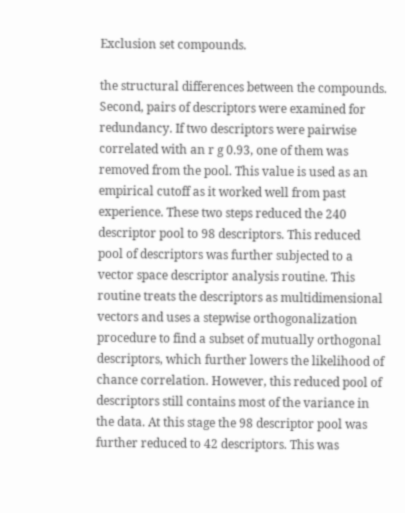Exclusion set compounds.

the structural differences between the compounds. Second, pairs of descriptors were examined for redundancy. If two descriptors were pairwise correlated with an r g 0.93, one of them was removed from the pool. This value is used as an empirical cutoff as it worked well from past experience. These two steps reduced the 240 descriptor pool to 98 descriptors. This reduced pool of descriptors was further subjected to a vector space descriptor analysis routine. This routine treats the descriptors as multidimensional vectors and uses a stepwise orthogonalization procedure to find a subset of mutually orthogonal descriptors, which further lowers the likelihood of chance correlation. However, this reduced pool of descriptors still contains most of the variance in the data. At this stage the 98 descriptor pool was further reduced to 42 descriptors. This was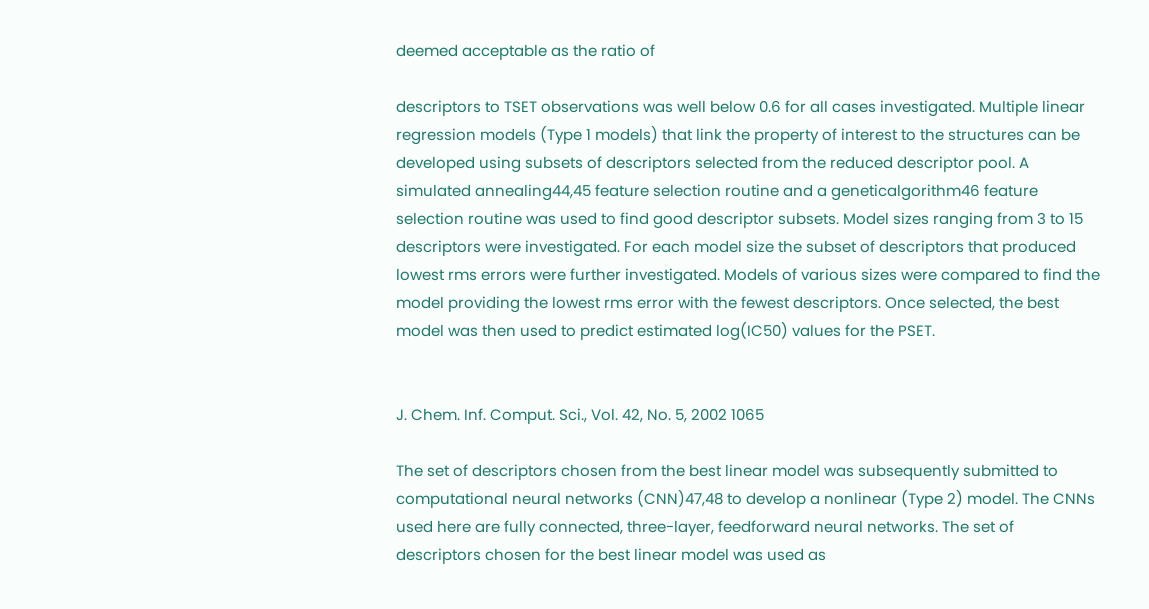deemed acceptable as the ratio of

descriptors to TSET observations was well below 0.6 for all cases investigated. Multiple linear regression models (Type 1 models) that link the property of interest to the structures can be developed using subsets of descriptors selected from the reduced descriptor pool. A simulated annealing44,45 feature selection routine and a geneticalgorithm46 feature selection routine was used to find good descriptor subsets. Model sizes ranging from 3 to 15 descriptors were investigated. For each model size the subset of descriptors that produced lowest rms errors were further investigated. Models of various sizes were compared to find the model providing the lowest rms error with the fewest descriptors. Once selected, the best model was then used to predict estimated log(IC50) values for the PSET.


J. Chem. Inf. Comput. Sci., Vol. 42, No. 5, 2002 1065

The set of descriptors chosen from the best linear model was subsequently submitted to computational neural networks (CNN)47,48 to develop a nonlinear (Type 2) model. The CNNs used here are fully connected, three-layer, feedforward neural networks. The set of descriptors chosen for the best linear model was used as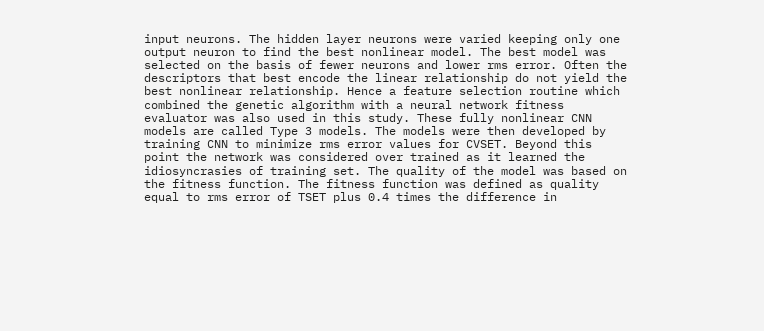input neurons. The hidden layer neurons were varied keeping only one output neuron to find the best nonlinear model. The best model was selected on the basis of fewer neurons and lower rms error. Often the descriptors that best encode the linear relationship do not yield the best nonlinear relationship. Hence a feature selection routine which combined the genetic algorithm with a neural network fitness evaluator was also used in this study. These fully nonlinear CNN models are called Type 3 models. The models were then developed by training CNN to minimize rms error values for CVSET. Beyond this point the network was considered over trained as it learned the idiosyncrasies of training set. The quality of the model was based on the fitness function. The fitness function was defined as quality equal to rms error of TSET plus 0.4 times the difference in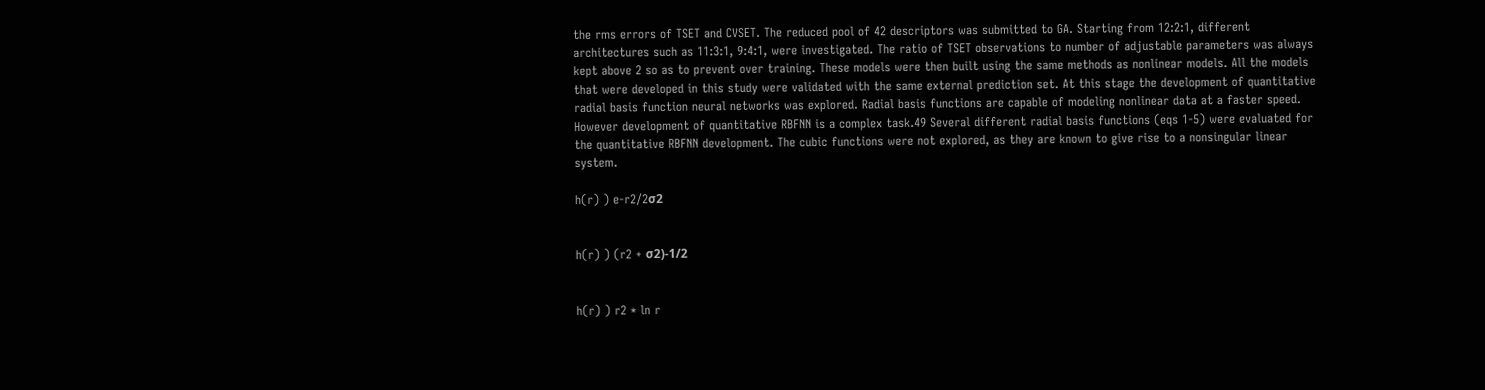the rms errors of TSET and CVSET. The reduced pool of 42 descriptors was submitted to GA. Starting from 12:2:1, different architectures such as 11:3:1, 9:4:1, were investigated. The ratio of TSET observations to number of adjustable parameters was always kept above 2 so as to prevent over training. These models were then built using the same methods as nonlinear models. All the models that were developed in this study were validated with the same external prediction set. At this stage the development of quantitative radial basis function neural networks was explored. Radial basis functions are capable of modeling nonlinear data at a faster speed. However development of quantitative RBFNN is a complex task.49 Several different radial basis functions (eqs 1-5) were evaluated for the quantitative RBFNN development. The cubic functions were not explored, as they are known to give rise to a nonsingular linear system.

h(r) ) e-r2/2σ2


h(r) ) (r2 + σ2)-1/2


h(r) ) r2 * ln r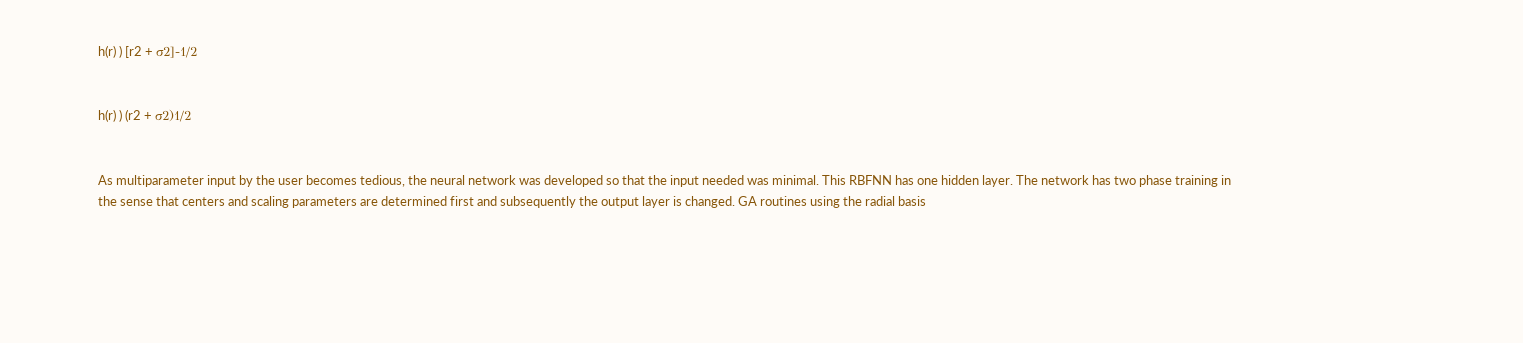h(r) ) [r2 + σ2]-1/2


h(r) ) (r2 + σ2)1/2


As multiparameter input by the user becomes tedious, the neural network was developed so that the input needed was minimal. This RBFNN has one hidden layer. The network has two phase training in the sense that centers and scaling parameters are determined first and subsequently the output layer is changed. GA routines using the radial basis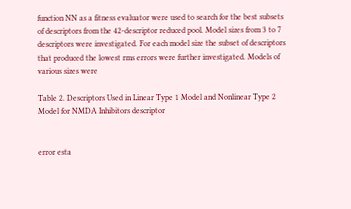function NN as a fitness evaluator were used to search for the best subsets of descriptors from the 42-descriptor reduced pool. Model sizes from 3 to 7 descriptors were investigated. For each model size the subset of descriptors that produced the lowest rms errors were further investigated. Models of various sizes were

Table 2. Descriptors Used in Linear Type 1 Model and Nonlinear Type 2 Model for NMDA Inhibitors descriptor


error esta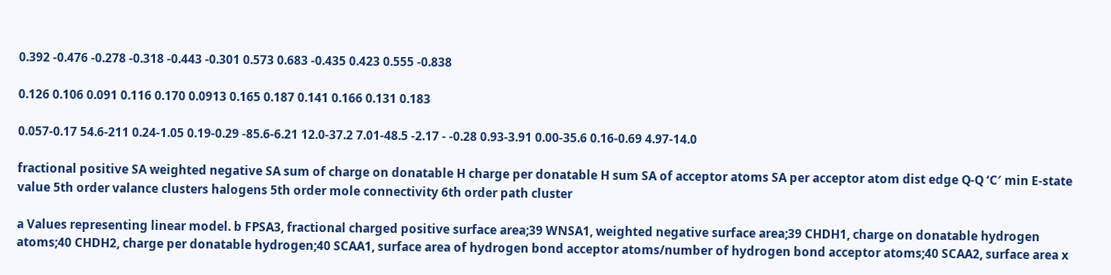0.392 -0.476 -0.278 -0.318 -0.443 -0.301 0.573 0.683 -0.435 0.423 0.555 -0.838

0.126 0.106 0.091 0.116 0.170 0.0913 0.165 0.187 0.141 0.166 0.131 0.183

0.057-0.17 54.6-211 0.24-1.05 0.19-0.29 -85.6-6.21 12.0-37.2 7.01-48.5 -2.17 - -0.28 0.93-3.91 0.00-35.6 0.16-0.69 4.97-14.0

fractional positive SA weighted negative SA sum of charge on donatable H charge per donatable H sum SA of acceptor atoms SA per acceptor atom dist edge Q-Q ‘C′ min E-state value 5th order valance clusters halogens 5th order mole connectivity 6th order path cluster

a Values representing linear model. b FPSA3, fractional charged positive surface area;39 WNSA1, weighted negative surface area;39 CHDH1, charge on donatable hydrogen atoms;40 CHDH2, charge per donatable hydrogen;40 SCAA1, surface area of hydrogen bond acceptor atoms/number of hydrogen bond acceptor atoms;40 SCAA2, surface area x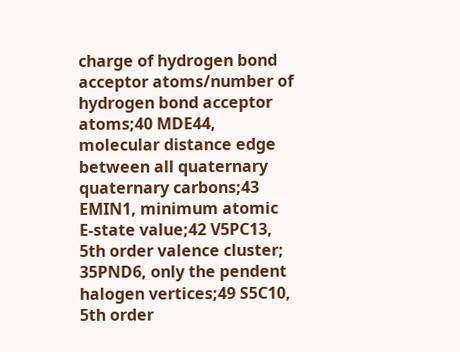charge of hydrogen bond acceptor atoms/number of hydrogen bond acceptor atoms;40 MDE44, molecular distance edge between all quaternary quaternary carbons;43 EMIN1, minimum atomic E-state value;42 V5PC13, 5th order valence cluster; 35PND6, only the pendent halogen vertices;49 S5C10, 5th order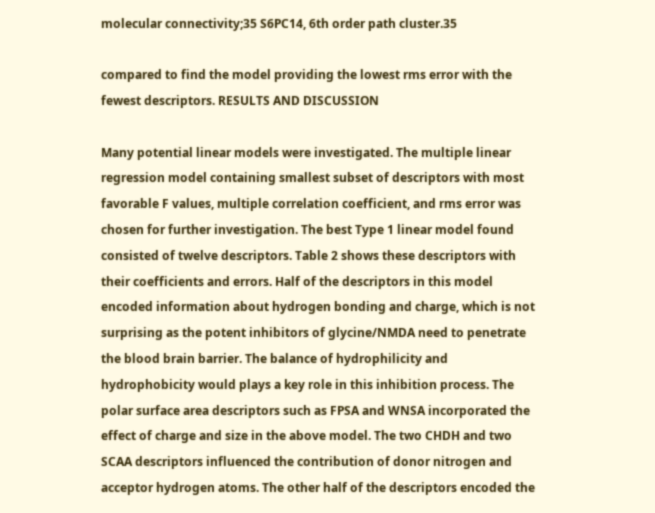molecular connectivity;35 S6PC14, 6th order path cluster.35

compared to find the model providing the lowest rms error with the fewest descriptors. RESULTS AND DISCUSSION

Many potential linear models were investigated. The multiple linear regression model containing smallest subset of descriptors with most favorable F values, multiple correlation coefficient, and rms error was chosen for further investigation. The best Type 1 linear model found consisted of twelve descriptors. Table 2 shows these descriptors with their coefficients and errors. Half of the descriptors in this model encoded information about hydrogen bonding and charge, which is not surprising as the potent inhibitors of glycine/NMDA need to penetrate the blood brain barrier. The balance of hydrophilicity and hydrophobicity would plays a key role in this inhibition process. The polar surface area descriptors such as FPSA and WNSA incorporated the effect of charge and size in the above model. The two CHDH and two SCAA descriptors influenced the contribution of donor nitrogen and acceptor hydrogen atoms. The other half of the descriptors encoded the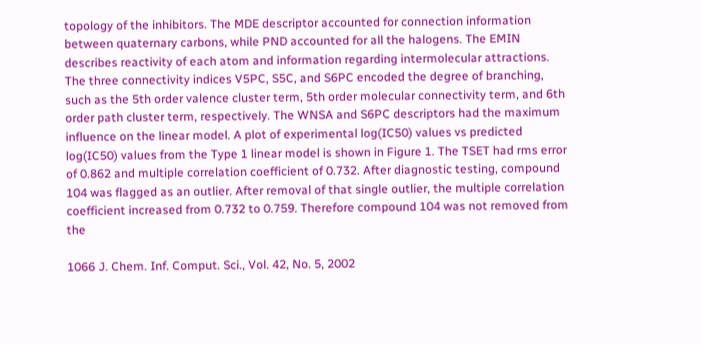topology of the inhibitors. The MDE descriptor accounted for connection information between quaternary carbons, while PND accounted for all the halogens. The EMIN describes reactivity of each atom and information regarding intermolecular attractions. The three connectivity indices V5PC, S5C, and S6PC encoded the degree of branching, such as the 5th order valence cluster term, 5th order molecular connectivity term, and 6th order path cluster term, respectively. The WNSA and S6PC descriptors had the maximum influence on the linear model. A plot of experimental log(IC50) values vs predicted log(IC50) values from the Type 1 linear model is shown in Figure 1. The TSET had rms error of 0.862 and multiple correlation coefficient of 0.732. After diagnostic testing, compound 104 was flagged as an outlier. After removal of that single outlier, the multiple correlation coefficient increased from 0.732 to 0.759. Therefore compound 104 was not removed from the

1066 J. Chem. Inf. Comput. Sci., Vol. 42, No. 5, 2002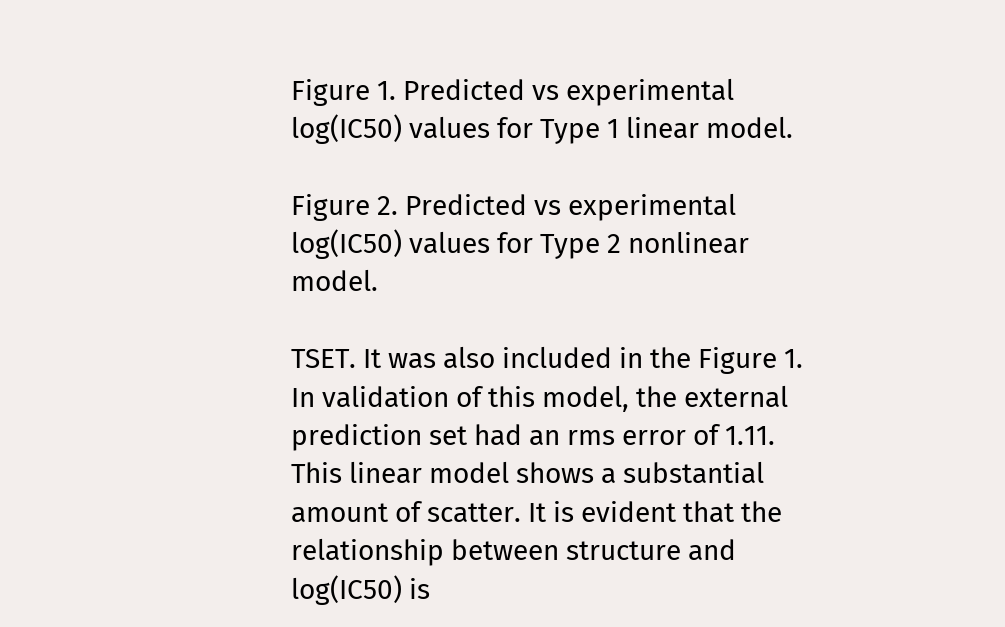Figure 1. Predicted vs experimental log(IC50) values for Type 1 linear model.

Figure 2. Predicted vs experimental log(IC50) values for Type 2 nonlinear model.

TSET. It was also included in the Figure 1. In validation of this model, the external prediction set had an rms error of 1.11. This linear model shows a substantial amount of scatter. It is evident that the relationship between structure and log(IC50) is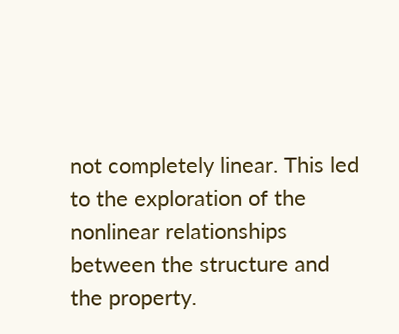not completely linear. This led to the exploration of the nonlinear relationships between the structure and the property.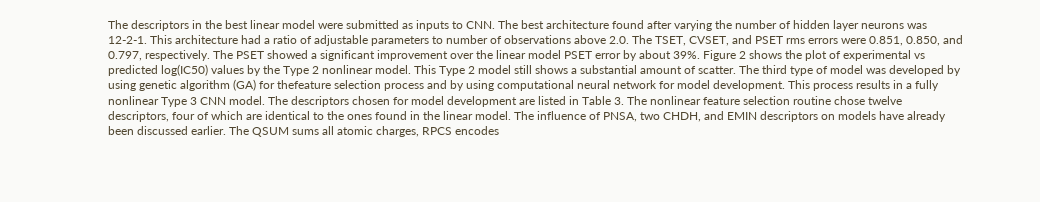The descriptors in the best linear model were submitted as inputs to CNN. The best architecture found after varying the number of hidden layer neurons was 12-2-1. This architecture had a ratio of adjustable parameters to number of observations above 2.0. The TSET, CVSET, and PSET rms errors were 0.851, 0.850, and 0.797, respectively. The PSET showed a significant improvement over the linear model PSET error by about 39%. Figure 2 shows the plot of experimental vs predicted log(IC50) values by the Type 2 nonlinear model. This Type 2 model still shows a substantial amount of scatter. The third type of model was developed by using genetic algorithm (GA) for thefeature selection process and by using computational neural network for model development. This process results in a fully nonlinear Type 3 CNN model. The descriptors chosen for model development are listed in Table 3. The nonlinear feature selection routine chose twelve descriptors, four of which are identical to the ones found in the linear model. The influence of PNSA, two CHDH, and EMIN descriptors on models have already been discussed earlier. The QSUM sums all atomic charges, RPCS encodes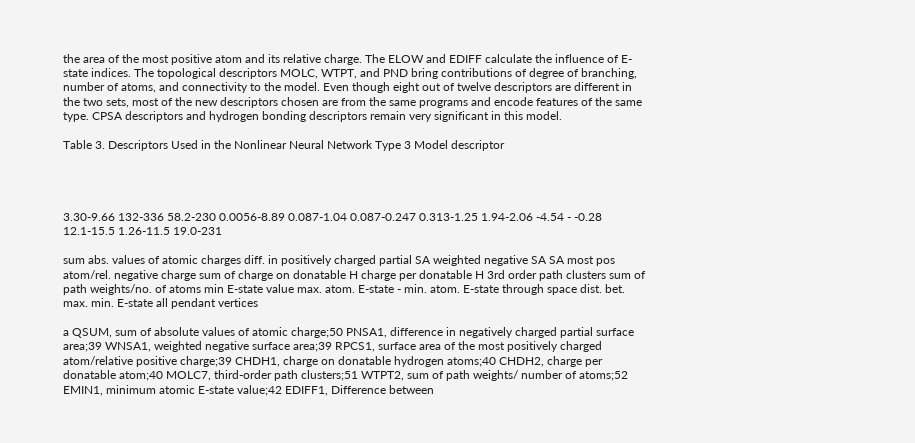the area of the most positive atom and its relative charge. The ELOW and EDIFF calculate the influence of E-state indices. The topological descriptors MOLC, WTPT, and PND bring contributions of degree of branching, number of atoms, and connectivity to the model. Even though eight out of twelve descriptors are different in the two sets, most of the new descriptors chosen are from the same programs and encode features of the same type. CPSA descriptors and hydrogen bonding descriptors remain very significant in this model.

Table 3. Descriptors Used in the Nonlinear Neural Network Type 3 Model descriptor




3.30-9.66 132-336 58.2-230 0.0056-8.89 0.087-1.04 0.087-0.247 0.313-1.25 1.94-2.06 -4.54 - -0.28 12.1-15.5 1.26-11.5 19.0-231

sum abs. values of atomic charges diff. in positively charged partial SA weighted negative SA SA most pos atom/rel. negative charge sum of charge on donatable H charge per donatable H 3rd order path clusters sum of path weights/no. of atoms min E-state value max. atom. E-state - min. atom. E-state through space dist. bet. max. min. E-state all pendant vertices

a QSUM, sum of absolute values of atomic charge;50 PNSA1, difference in negatively charged partial surface area;39 WNSA1, weighted negative surface area;39 RPCS1, surface area of the most positively charged atom/relative positive charge;39 CHDH1, charge on donatable hydrogen atoms;40 CHDH2, charge per donatable atom;40 MOLC7, third-order path clusters;51 WTPT2, sum of path weights/ number of atoms;52 EMIN1, minimum atomic E-state value;42 EDIFF1, Difference between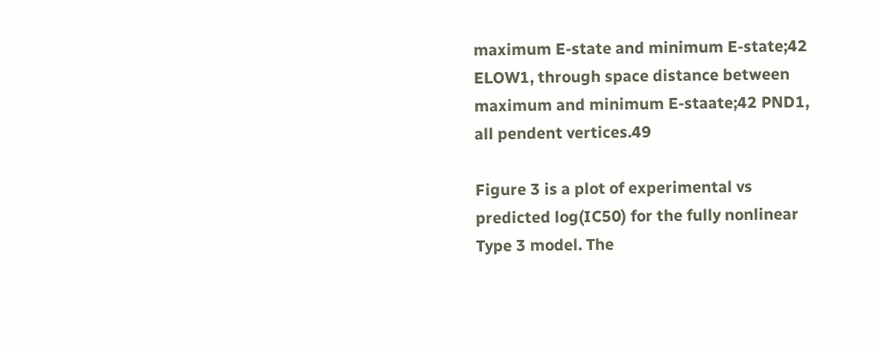maximum E-state and minimum E-state;42 ELOW1, through space distance between maximum and minimum E-staate;42 PND1, all pendent vertices.49

Figure 3 is a plot of experimental vs predicted log(IC50) for the fully nonlinear Type 3 model. The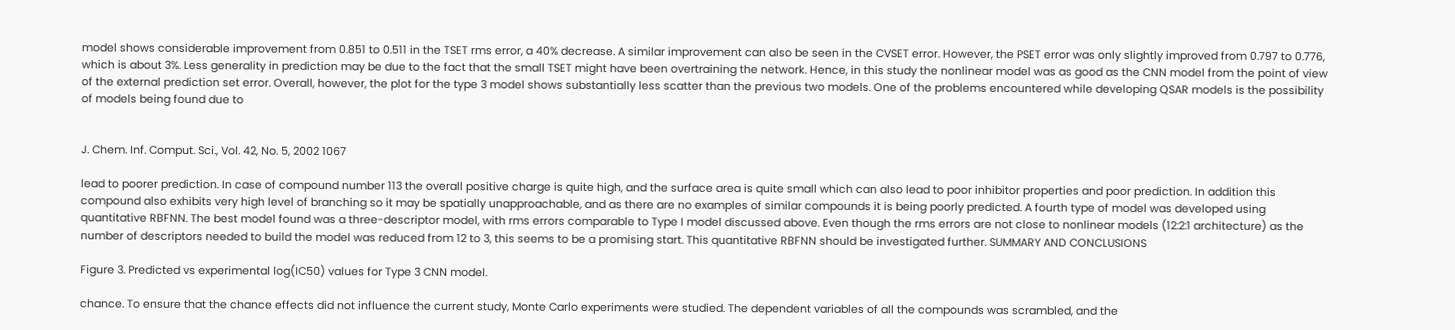model shows considerable improvement from 0.851 to 0.511 in the TSET rms error, a 40% decrease. A similar improvement can also be seen in the CVSET error. However, the PSET error was only slightly improved from 0.797 to 0.776, which is about 3%. Less generality in prediction may be due to the fact that the small TSET might have been overtraining the network. Hence, in this study the nonlinear model was as good as the CNN model from the point of view of the external prediction set error. Overall, however, the plot for the type 3 model shows substantially less scatter than the previous two models. One of the problems encountered while developing QSAR models is the possibility of models being found due to


J. Chem. Inf. Comput. Sci., Vol. 42, No. 5, 2002 1067

lead to poorer prediction. In case of compound number 113 the overall positive charge is quite high, and the surface area is quite small which can also lead to poor inhibitor properties and poor prediction. In addition this compound also exhibits very high level of branching so it may be spatially unapproachable, and as there are no examples of similar compounds it is being poorly predicted. A fourth type of model was developed using quantitative RBFNN. The best model found was a three-descriptor model, with rms errors comparable to Type I model discussed above. Even though the rms errors are not close to nonlinear models (12:2:1 architecture) as the number of descriptors needed to build the model was reduced from 12 to 3, this seems to be a promising start. This quantitative RBFNN should be investigated further. SUMMARY AND CONCLUSIONS

Figure 3. Predicted vs experimental log(IC50) values for Type 3 CNN model.

chance. To ensure that the chance effects did not influence the current study, Monte Carlo experiments were studied. The dependent variables of all the compounds was scrambled, and the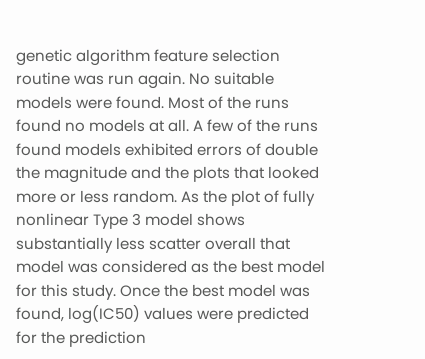genetic algorithm feature selection routine was run again. No suitable models were found. Most of the runs found no models at all. A few of the runs found models exhibited errors of double the magnitude and the plots that looked more or less random. As the plot of fully nonlinear Type 3 model shows substantially less scatter overall that model was considered as the best model for this study. Once the best model was found, log(IC50) values were predicted for the prediction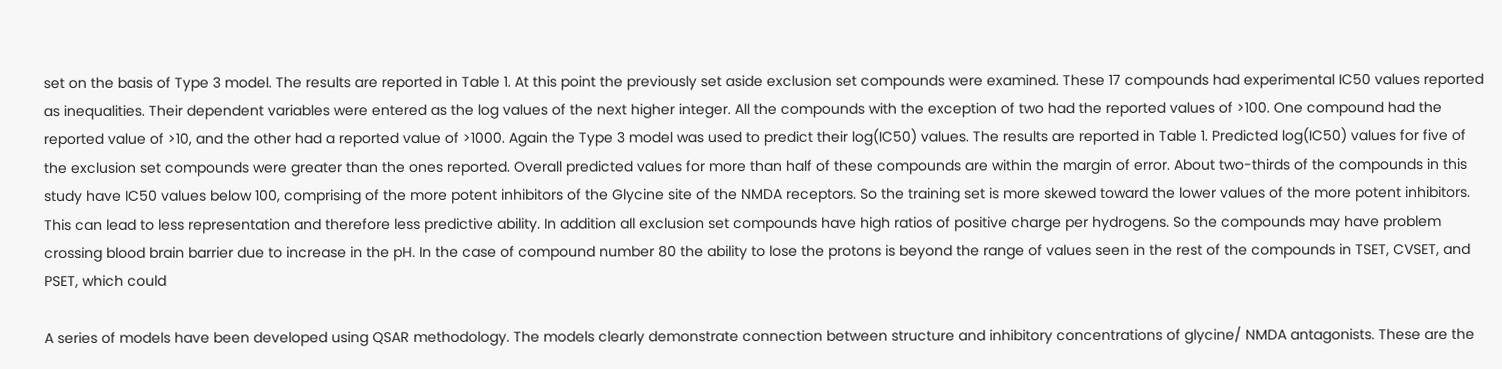set on the basis of Type 3 model. The results are reported in Table 1. At this point the previously set aside exclusion set compounds were examined. These 17 compounds had experimental IC50 values reported as inequalities. Their dependent variables were entered as the log values of the next higher integer. All the compounds with the exception of two had the reported values of >100. One compound had the reported value of >10, and the other had a reported value of >1000. Again the Type 3 model was used to predict their log(IC50) values. The results are reported in Table 1. Predicted log(IC50) values for five of the exclusion set compounds were greater than the ones reported. Overall predicted values for more than half of these compounds are within the margin of error. About two-thirds of the compounds in this study have IC50 values below 100, comprising of the more potent inhibitors of the Glycine site of the NMDA receptors. So the training set is more skewed toward the lower values of the more potent inhibitors. This can lead to less representation and therefore less predictive ability. In addition all exclusion set compounds have high ratios of positive charge per hydrogens. So the compounds may have problem crossing blood brain barrier due to increase in the pH. In the case of compound number 80 the ability to lose the protons is beyond the range of values seen in the rest of the compounds in TSET, CVSET, and PSET, which could

A series of models have been developed using QSAR methodology. The models clearly demonstrate connection between structure and inhibitory concentrations of glycine/ NMDA antagonists. These are the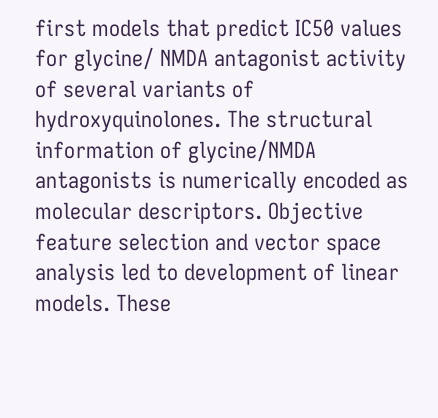first models that predict IC50 values for glycine/ NMDA antagonist activity of several variants of hydroxyquinolones. The structural information of glycine/NMDA antagonists is numerically encoded as molecular descriptors. Objective feature selection and vector space analysis led to development of linear models. These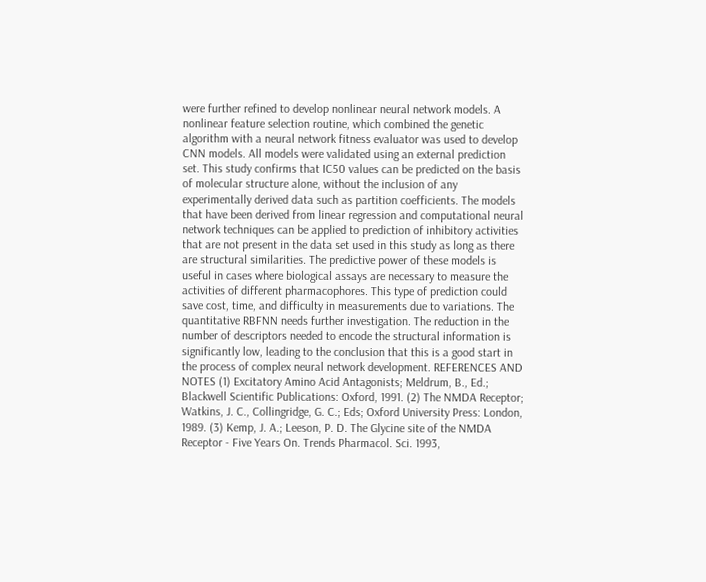were further refined to develop nonlinear neural network models. A nonlinear feature selection routine, which combined the genetic algorithm with a neural network fitness evaluator was used to develop CNN models. All models were validated using an external prediction set. This study confirms that IC50 values can be predicted on the basis of molecular structure alone, without the inclusion of any experimentally derived data such as partition coefficients. The models that have been derived from linear regression and computational neural network techniques can be applied to prediction of inhibitory activities that are not present in the data set used in this study as long as there are structural similarities. The predictive power of these models is useful in cases where biological assays are necessary to measure the activities of different pharmacophores. This type of prediction could save cost, time, and difficulty in measurements due to variations. The quantitative RBFNN needs further investigation. The reduction in the number of descriptors needed to encode the structural information is significantly low, leading to the conclusion that this is a good start in the process of complex neural network development. REFERENCES AND NOTES (1) Excitatory Amino Acid Antagonists; Meldrum, B., Ed.; Blackwell Scientific Publications: Oxford, 1991. (2) The NMDA Receptor; Watkins, J. C., Collingridge, G. C.; Eds; Oxford University Press: London, 1989. (3) Kemp, J. A.; Leeson, P. D. The Glycine site of the NMDA Receptor - Five Years On. Trends Pharmacol. Sci. 1993,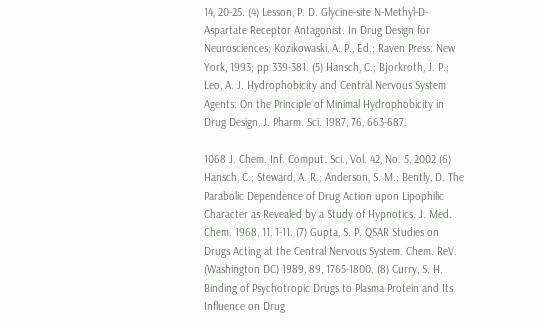14, 20-25. (4) Lesson, P. D. Glycine-site N-Methyl-D-Aspartate Receptor Antagonist. In Drug Design for Neurosciences; Kozikowaski, A. P., Ed.; Raven Press: New York, 1993; pp 339-381. (5) Hansch, C.; Bjorkroth, J. P.; Leo, A. J. Hydrophobicity and Central Nervous System Agents: On the Principle of Minimal Hydrophobicity in Drug Design, J. Pharm. Sci. 1987, 76, 663-687.

1068 J. Chem. Inf. Comput. Sci., Vol. 42, No. 5, 2002 (6) Hansch, C.; Steward, A. R.; Anderson, S. M.; Bently, D. The Parabolic Dependence of Drug Action upon Lipophilic Character as Revealed by a Study of Hypnotics. J. Med. Chem. 1968, 11, 1-11. (7) Gupta, S. P. QSAR Studies on Drugs Acting at the Central Nervous System. Chem. ReV. (Washington DC) 1989, 89, 1765-1800. (8) Curry, S. H. Binding of Psychotropic Drugs to Plasma Protein and Its Influence on Drug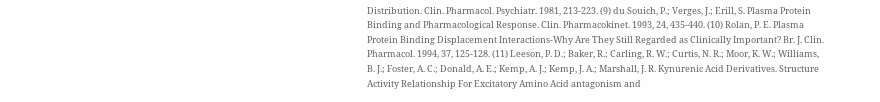Distribution. Clin. Pharmacol. Psychiatr. 1981, 213-223. (9) du Souich, P.; Verges, J.; Erill, S. Plasma Protein Binding and Pharmacological Response. Clin. Pharmacokinet. 1993, 24, 435-440. (10) Rolan, P. E. Plasma Protein Binding Displacement Interactions-Why Are They Still Regarded as Clinically Important? Br. J. Clin. Pharmacol. 1994, 37, 125-128. (11) Leeson, P. D.; Baker, R.; Carling, R. W.; Curtis, N. R.; Moor, K. W.; Williams, B. J.; Foster, A. C.; Donald, A. E.; Kemp, A. J.; Kemp, J. A.; Marshall, J. R. Kynurenic Acid Derivatives. Structure Activity Relationship For Excitatory Amino Acid antagonism and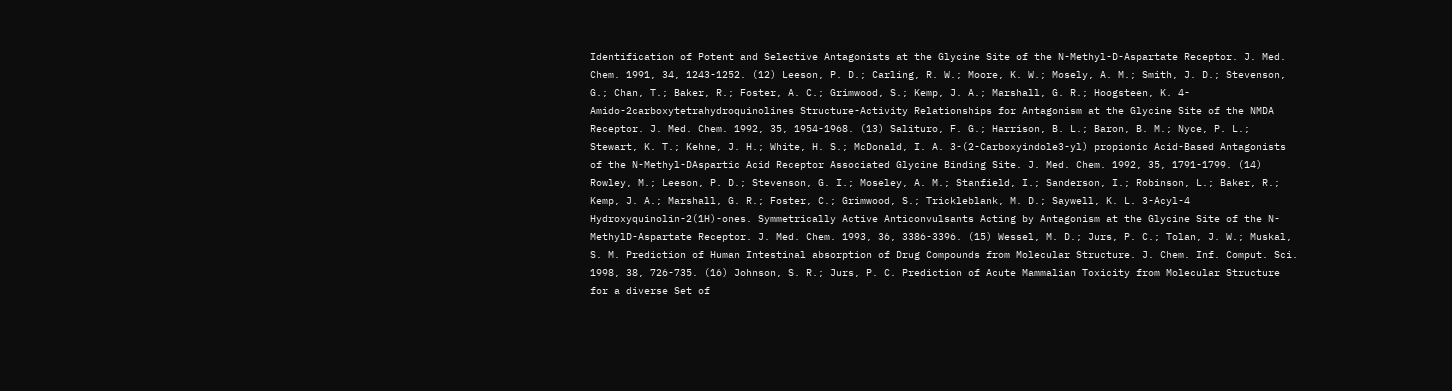Identification of Potent and Selective Antagonists at the Glycine Site of the N-Methyl-D-Aspartate Receptor. J. Med. Chem. 1991, 34, 1243-1252. (12) Leeson, P. D.; Carling, R. W.; Moore, K. W.; Mosely, A. M.; Smith, J. D.; Stevenson, G.; Chan, T.; Baker, R.; Foster, A. C.; Grimwood, S.; Kemp, J. A.; Marshall, G. R.; Hoogsteen, K. 4-Amido-2carboxytetrahydroquinolines Structure-Activity Relationships for Antagonism at the Glycine Site of the NMDA Receptor. J. Med. Chem. 1992, 35, 1954-1968. (13) Salituro, F. G.; Harrison, B. L.; Baron, B. M.; Nyce, P. L.; Stewart, K. T.; Kehne, J. H.; White, H. S.; McDonald, I. A. 3-(2-Carboxyindole3-yl) propionic Acid-Based Antagonists of the N-Methyl-DAspartic Acid Receptor Associated Glycine Binding Site. J. Med. Chem. 1992, 35, 1791-1799. (14) Rowley, M.; Leeson, P. D.; Stevenson, G. I.; Moseley, A. M.; Stanfield, I.; Sanderson, I.; Robinson, L.; Baker, R.; Kemp, J. A.; Marshall, G. R.; Foster, C.; Grimwood, S.; Trickleblank, M. D.; Saywell, K. L. 3-Acyl-4 Hydroxyquinolin-2(1H)-ones. Symmetrically Active Anticonvulsants Acting by Antagonism at the Glycine Site of the N-MethylD-Aspartate Receptor. J. Med. Chem. 1993, 36, 3386-3396. (15) Wessel, M. D.; Jurs, P. C.; Tolan, J. W.; Muskal, S. M. Prediction of Human Intestinal absorption of Drug Compounds from Molecular Structure. J. Chem. Inf. Comput. Sci. 1998, 38, 726-735. (16) Johnson, S. R.; Jurs, P. C. Prediction of Acute Mammalian Toxicity from Molecular Structure for a diverse Set of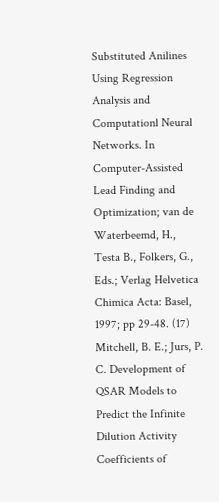Substituted Anilines Using Regression Analysis and Computationl Neural Networks. In Computer-Assisted Lead Finding and Optimization; van de Waterbeemd, H., Testa B., Folkers, G., Eds.; Verlag Helvetica Chimica Acta: Basel, 1997; pp 29-48. (17) Mitchell, B. E.; Jurs, P. C. Development of QSAR Models to Predict the Infinite Dilution Activity Coefficients of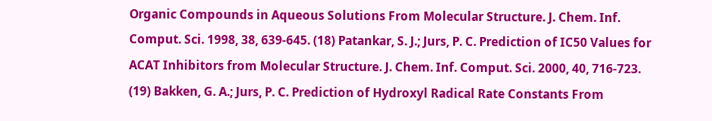Organic Compounds in Aqueous Solutions From Molecular Structure. J. Chem. Inf. Comput. Sci. 1998, 38, 639-645. (18) Patankar, S. J.; Jurs, P. C. Prediction of IC50 Values for ACAT Inhibitors from Molecular Structure. J. Chem. Inf. Comput. Sci. 2000, 40, 716-723. (19) Bakken, G. A.; Jurs, P. C. Prediction of Hydroxyl Radical Rate Constants From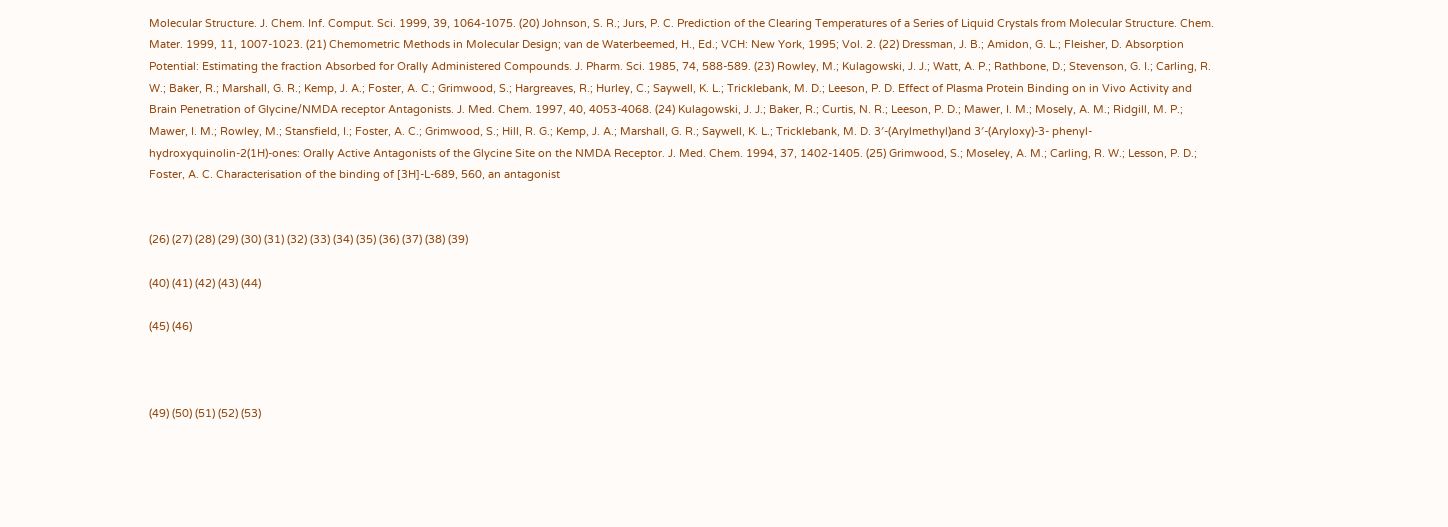Molecular Structure. J. Chem. Inf. Comput. Sci. 1999, 39, 1064-1075. (20) Johnson, S. R.; Jurs, P. C. Prediction of the Clearing Temperatures of a Series of Liquid Crystals from Molecular Structure. Chem. Mater. 1999, 11, 1007-1023. (21) Chemometric Methods in Molecular Design; van de Waterbeemed, H., Ed.; VCH: New York, 1995; Vol. 2. (22) Dressman, J. B.; Amidon, G. L.; Fleisher, D. Absorption Potential: Estimating the fraction Absorbed for Orally Administered Compounds. J. Pharm. Sci. 1985, 74, 588-589. (23) Rowley, M.; Kulagowski, J. J.; Watt, A. P.; Rathbone, D.; Stevenson, G. I.; Carling, R. W.; Baker, R.; Marshall, G. R.; Kemp, J. A.; Foster, A. C.; Grimwood, S.; Hargreaves, R.; Hurley, C.; Saywell, K. L.; Tricklebank, M. D.; Leeson, P. D. Effect of Plasma Protein Binding on in Vivo Activity and Brain Penetration of Glycine/NMDA receptor Antagonists. J. Med. Chem. 1997, 40, 4053-4068. (24) Kulagowski, J. J.; Baker, R.; Curtis, N. R.; Leeson, P. D.; Mawer, I. M.; Mosely, A. M.; Ridgill, M. P.; Mawer, I. M.; Rowley, M.; Stansfield, I.; Foster, A. C.; Grimwood, S.; Hill, R. G.; Kemp, J. A.; Marshall, G. R.; Saywell, K. L.; Tricklebank, M. D. 3′-(Arylmethyl)and 3′-(Aryloxy)-3- phenyl-hydroxyquinolin-2(1H)-ones: Orally Active Antagonists of the Glycine Site on the NMDA Receptor. J. Med. Chem. 1994, 37, 1402-1405. (25) Grimwood, S.; Moseley, A. M.; Carling, R. W.; Lesson, P. D.; Foster, A. C. Characterisation of the binding of [3H]-L-689, 560, an antagonist


(26) (27) (28) (29) (30) (31) (32) (33) (34) (35) (36) (37) (38) (39)

(40) (41) (42) (43) (44)

(45) (46)



(49) (50) (51) (52) (53)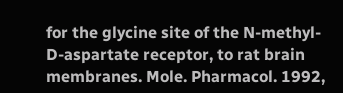for the glycine site of the N-methyl-D-aspartate receptor, to rat brain membranes. Mole. Pharmacol. 1992,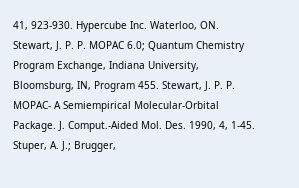41, 923-930. Hypercube Inc. Waterloo, ON. Stewart, J. P. P. MOPAC 6.0; Quantum Chemistry Program Exchange, Indiana University, Bloomsburg, IN, Program 455. Stewart, J. P. P. MOPAC- A Semiempirical Molecular-Orbital Package. J. Comput.-Aided Mol. Des. 1990, 4, 1-45. Stuper, A. J.; Brugger,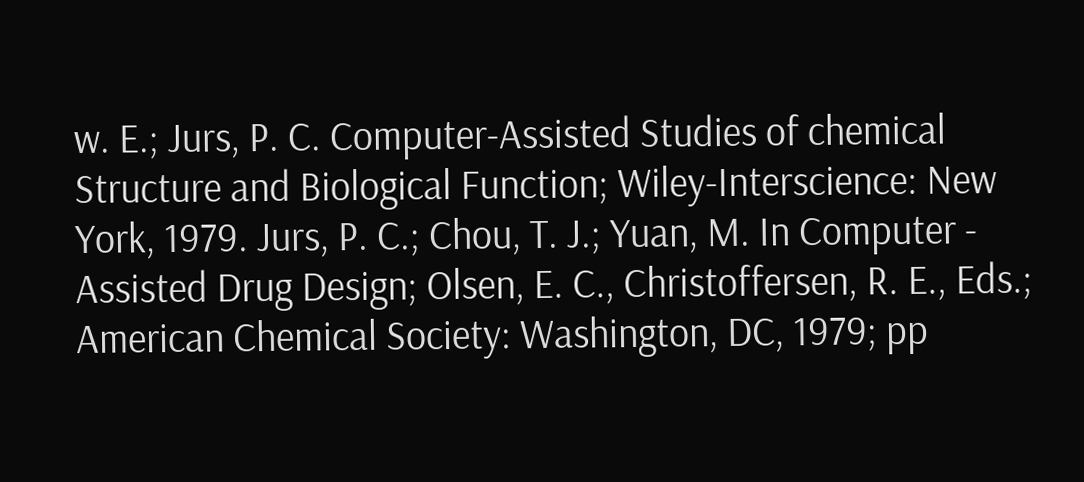w. E.; Jurs, P. C. Computer-Assisted Studies of chemical Structure and Biological Function; Wiley-Interscience: New York, 1979. Jurs, P. C.; Chou, T. J.; Yuan, M. In Computer - Assisted Drug Design; Olsen, E. C., Christoffersen, R. E., Eds.; American Chemical Society: Washington, DC, 1979; pp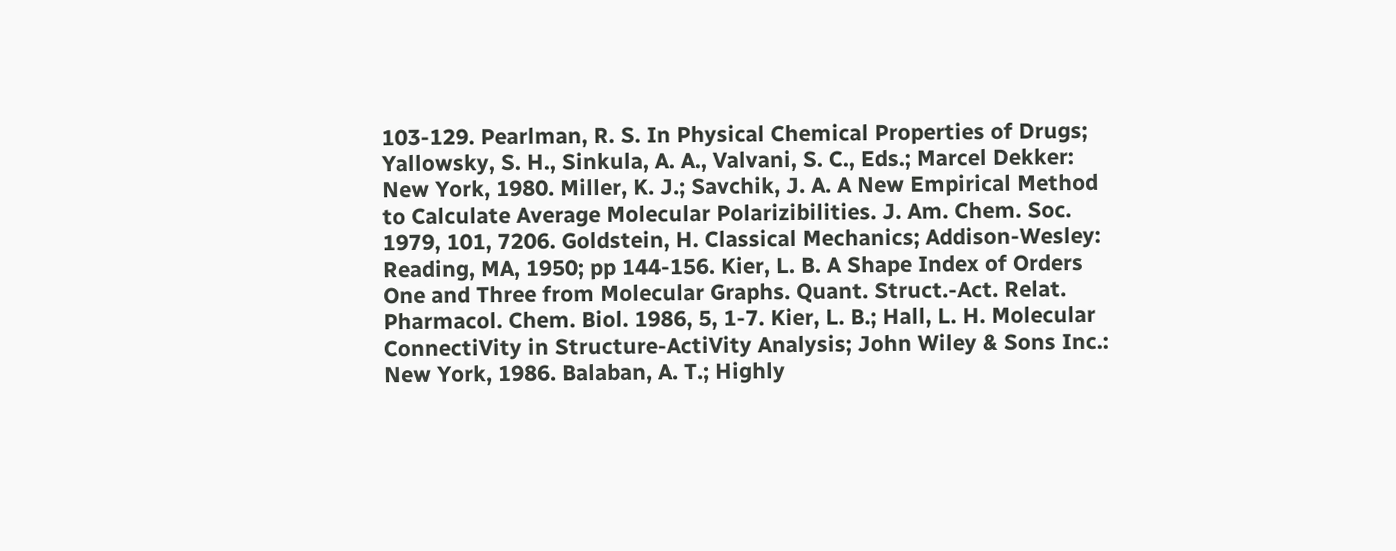103-129. Pearlman, R. S. In Physical Chemical Properties of Drugs; Yallowsky, S. H., Sinkula, A. A., Valvani, S. C., Eds.; Marcel Dekker: New York, 1980. Miller, K. J.; Savchik, J. A. A New Empirical Method to Calculate Average Molecular Polarizibilities. J. Am. Chem. Soc. 1979, 101, 7206. Goldstein, H. Classical Mechanics; Addison-Wesley: Reading, MA, 1950; pp 144-156. Kier, L. B. A Shape Index of Orders One and Three from Molecular Graphs. Quant. Struct.-Act. Relat. Pharmacol. Chem. Biol. 1986, 5, 1-7. Kier, L. B.; Hall, L. H. Molecular ConnectiVity in Structure-ActiVity Analysis; John Wiley & Sons Inc.: New York, 1986. Balaban, A. T.; Highly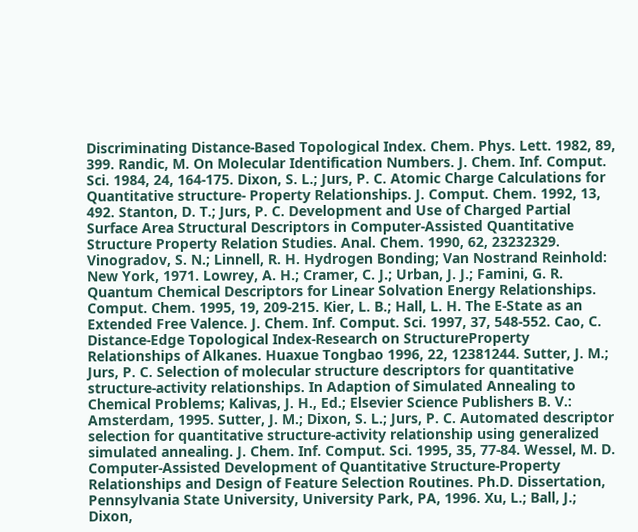Discriminating Distance-Based Topological Index. Chem. Phys. Lett. 1982, 89, 399. Randic, M. On Molecular Identification Numbers. J. Chem. Inf. Comput. Sci. 1984, 24, 164-175. Dixon, S. L.; Jurs, P. C. Atomic Charge Calculations for Quantitative structure- Property Relationships. J. Comput. Chem. 1992, 13, 492. Stanton, D. T.; Jurs, P. C. Development and Use of Charged Partial Surface Area Structural Descriptors in Computer-Assisted Quantitative Structure Property Relation Studies. Anal. Chem. 1990, 62, 23232329. Vinogradov, S. N.; Linnell, R. H. Hydrogen Bonding; Van Nostrand Reinhold: New York, 1971. Lowrey, A. H.; Cramer, C. J.; Urban, J. J.; Famini, G. R. Quantum Chemical Descriptors for Linear Solvation Energy Relationships. Comput. Chem. 1995, 19, 209-215. Kier, L. B.; Hall, L. H. The E-State as an Extended Free Valence. J. Chem. Inf. Comput. Sci. 1997, 37, 548-552. Cao, C. Distance-Edge Topological Index-Research on StructureProperty Relationships of Alkanes. Huaxue Tongbao 1996, 22, 12381244. Sutter, J. M.; Jurs, P. C. Selection of molecular structure descriptors for quantitative structure-activity relationships. In Adaption of Simulated Annealing to Chemical Problems; Kalivas, J. H., Ed.; Elsevier Science Publishers B. V.: Amsterdam, 1995. Sutter, J. M.; Dixon, S. L.; Jurs, P. C. Automated descriptor selection for quantitative structure-activity relationship using generalized simulated annealing. J. Chem. Inf. Comput. Sci. 1995, 35, 77-84. Wessel, M. D. Computer-Assisted Development of Quantitative Structure-Property Relationships and Design of Feature Selection Routines. Ph.D. Dissertation, Pennsylvania State University, University Park, PA, 1996. Xu, L.; Ball, J.; Dixon,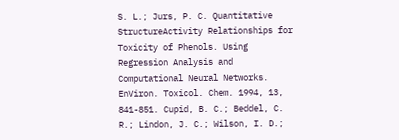S. L.; Jurs, P. C. Quantitative StructureActivity Relationships for Toxicity of Phenols. Using Regression Analysis and Computational Neural Networks. EnViron. Toxicol. Chem. 1994, 13, 841-851. Cupid, B. C.; Beddel, C. R.; Lindon, J. C.; Wilson, I. D.;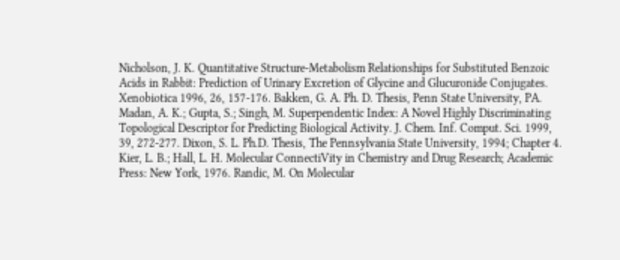Nicholson, J. K. Quantitative Structure-Metabolism Relationships for Substituted Benzoic Acids in Rabbit: Prediction of Urinary Excretion of Glycine and Glucuronide Conjugates. Xenobiotica 1996, 26, 157-176. Bakken, G. A. Ph. D. Thesis, Penn State University, PA. Madan, A. K.; Gupta, S.; Singh, M. Superpendentic Index: A Novel Highly Discriminating Topological Descriptor for Predicting Biological Activity. J. Chem. Inf. Comput. Sci. 1999, 39, 272-277. Dixon, S. L. Ph.D. Thesis, The Pennsylvania State University, 1994; Chapter 4. Kier, L. B.; Hall, L. H. Molecular ConnectiVity in Chemistry and Drug Research; Academic Press: New York, 1976. Randic, M. On Molecular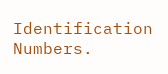Identification Numbers.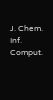J. Chem. Inf. Comput.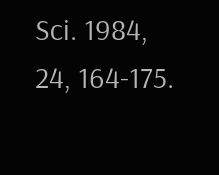Sci. 1984, 24, 164-175.